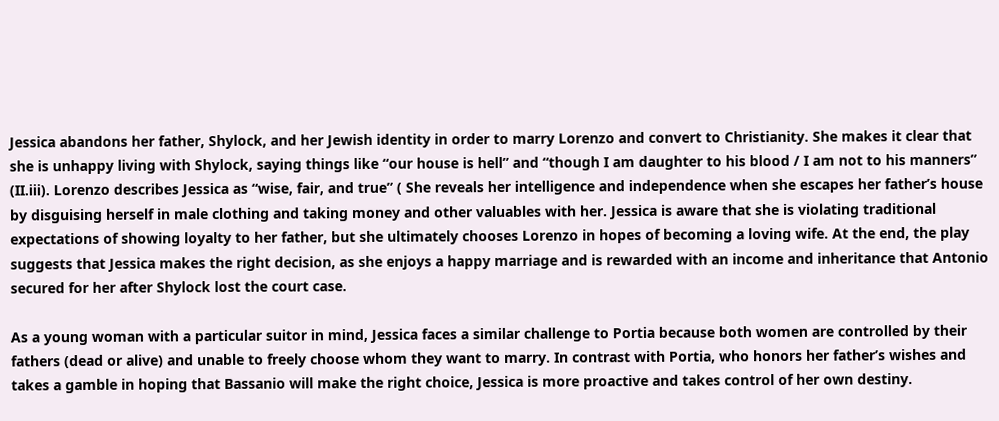Jessica abandons her father, Shylock, and her Jewish identity in order to marry Lorenzo and convert to Christianity. She makes it clear that she is unhappy living with Shylock, saying things like “our house is hell” and “though I am daughter to his blood / I am not to his manners” (II.iii). Lorenzo describes Jessica as “wise, fair, and true” ( She reveals her intelligence and independence when she escapes her father’s house by disguising herself in male clothing and taking money and other valuables with her. Jessica is aware that she is violating traditional expectations of showing loyalty to her father, but she ultimately chooses Lorenzo in hopes of becoming a loving wife. At the end, the play suggests that Jessica makes the right decision, as she enjoys a happy marriage and is rewarded with an income and inheritance that Antonio secured for her after Shylock lost the court case.

As a young woman with a particular suitor in mind, Jessica faces a similar challenge to Portia because both women are controlled by their fathers (dead or alive) and unable to freely choose whom they want to marry. In contrast with Portia, who honors her father’s wishes and takes a gamble in hoping that Bassanio will make the right choice, Jessica is more proactive and takes control of her own destiny.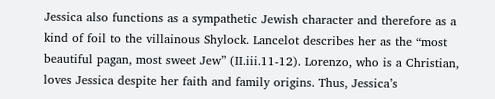Jessica also functions as a sympathetic Jewish character and therefore as a kind of foil to the villainous Shylock. Lancelot describes her as the “most beautiful pagan, most sweet Jew” (II.iii.11-12). Lorenzo, who is a Christian, loves Jessica despite her faith and family origins. Thus, Jessica’s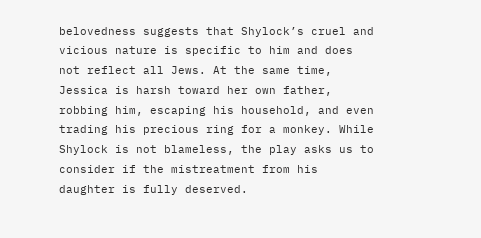belovedness suggests that Shylock’s cruel and vicious nature is specific to him and does not reflect all Jews. At the same time, Jessica is harsh toward her own father, robbing him, escaping his household, and even trading his precious ring for a monkey. While Shylock is not blameless, the play asks us to consider if the mistreatment from his daughter is fully deserved.